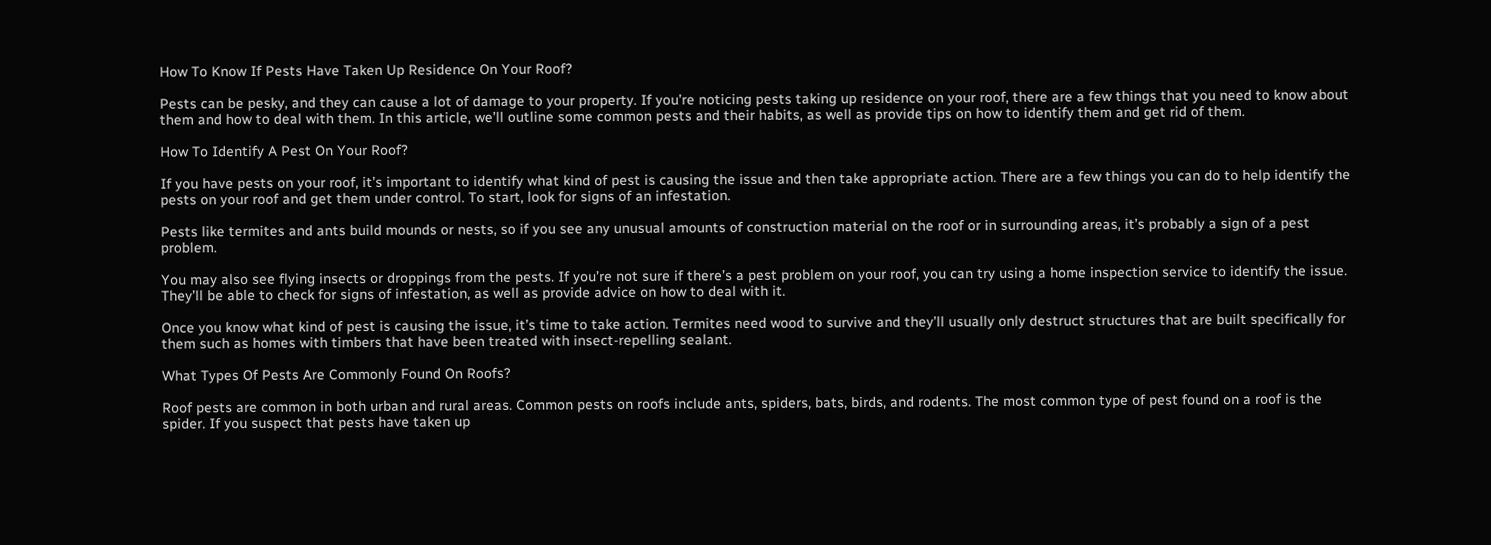How To Know If Pests Have Taken Up Residence On Your Roof?

Pests can be pesky, and they can cause a lot of damage to your property. If you’re noticing pests taking up residence on your roof, there are a few things that you need to know about them and how to deal with them. In this article, we’ll outline some common pests and their habits, as well as provide tips on how to identify them and get rid of them.

How To Identify A Pest On Your Roof?

If you have pests on your roof, it’s important to identify what kind of pest is causing the issue and then take appropriate action. There are a few things you can do to help identify the pests on your roof and get them under control. To start, look for signs of an infestation.

Pests like termites and ants build mounds or nests, so if you see any unusual amounts of construction material on the roof or in surrounding areas, it’s probably a sign of a pest problem.

You may also see flying insects or droppings from the pests. If you’re not sure if there’s a pest problem on your roof, you can try using a home inspection service to identify the issue. They’ll be able to check for signs of infestation, as well as provide advice on how to deal with it.

Once you know what kind of pest is causing the issue, it’s time to take action. Termites need wood to survive and they’ll usually only destruct structures that are built specifically for them such as homes with timbers that have been treated with insect-repelling sealant.

What Types Of Pests Are Commonly Found On Roofs?

Roof pests are common in both urban and rural areas. Common pests on roofs include ants, spiders, bats, birds, and rodents. The most common type of pest found on a roof is the spider. If you suspect that pests have taken up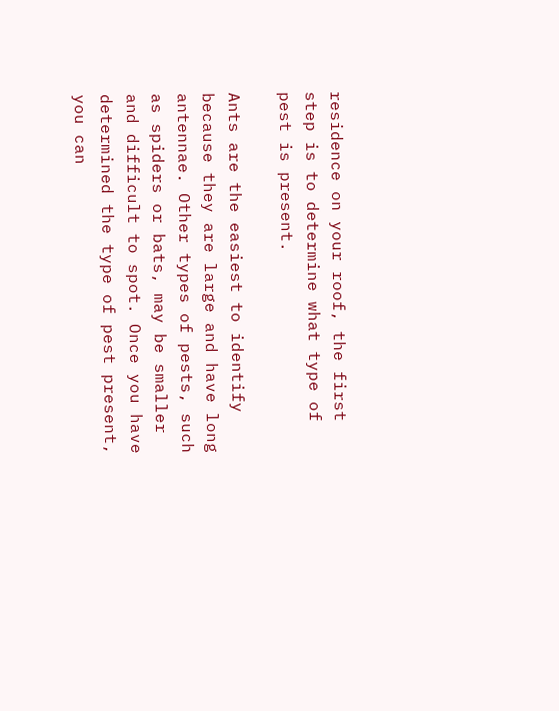residence on your roof, the first step is to determine what type of pest is present.

Ants are the easiest to identify because they are large and have long antennae. Other types of pests, such as spiders or bats, may be smaller and difficult to spot. Once you have determined the type of pest present, you can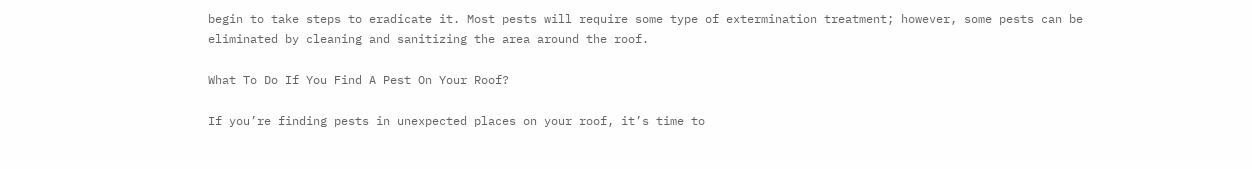begin to take steps to eradicate it. Most pests will require some type of extermination treatment; however, some pests can be eliminated by cleaning and sanitizing the area around the roof.

What To Do If You Find A Pest On Your Roof?

If you’re finding pests in unexpected places on your roof, it’s time to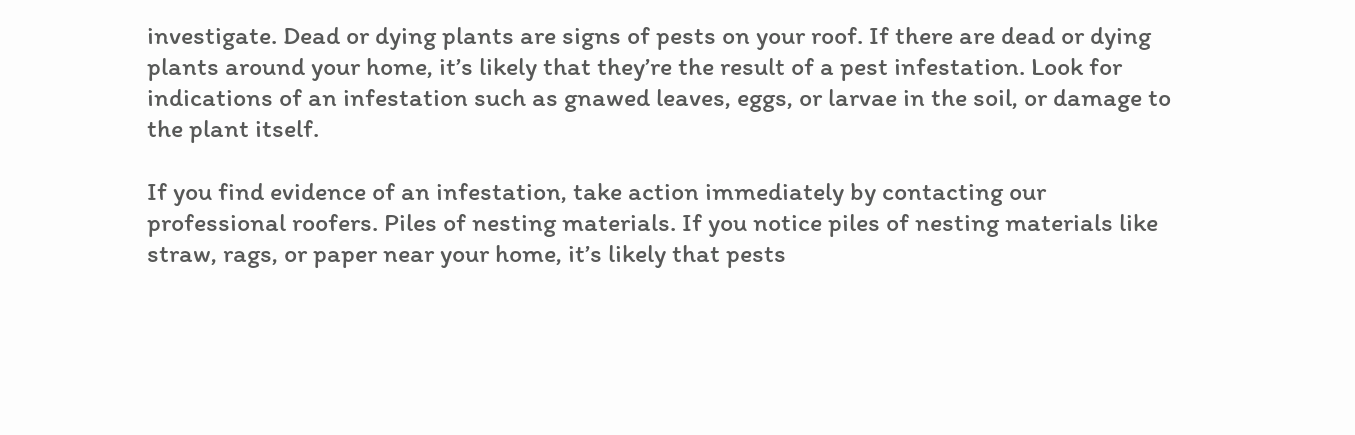investigate. Dead or dying plants are signs of pests on your roof. If there are dead or dying plants around your home, it’s likely that they’re the result of a pest infestation. Look for indications of an infestation such as gnawed leaves, eggs, or larvae in the soil, or damage to the plant itself.

If you find evidence of an infestation, take action immediately by contacting our professional roofers. Piles of nesting materials. If you notice piles of nesting materials like straw, rags, or paper near your home, it’s likely that pests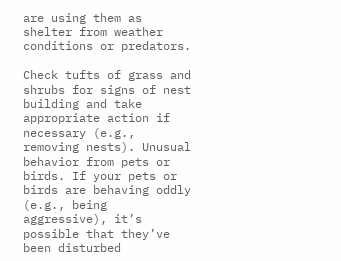are using them as shelter from weather conditions or predators.

Check tufts of grass and shrubs for signs of nest building and take appropriate action if necessary (e.g., removing nests). Unusual behavior from pets or birds. If your pets or birds are behaving oddly (e.g., being aggressive), it’s possible that they’ve been disturbed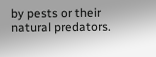by pests or their natural predators.